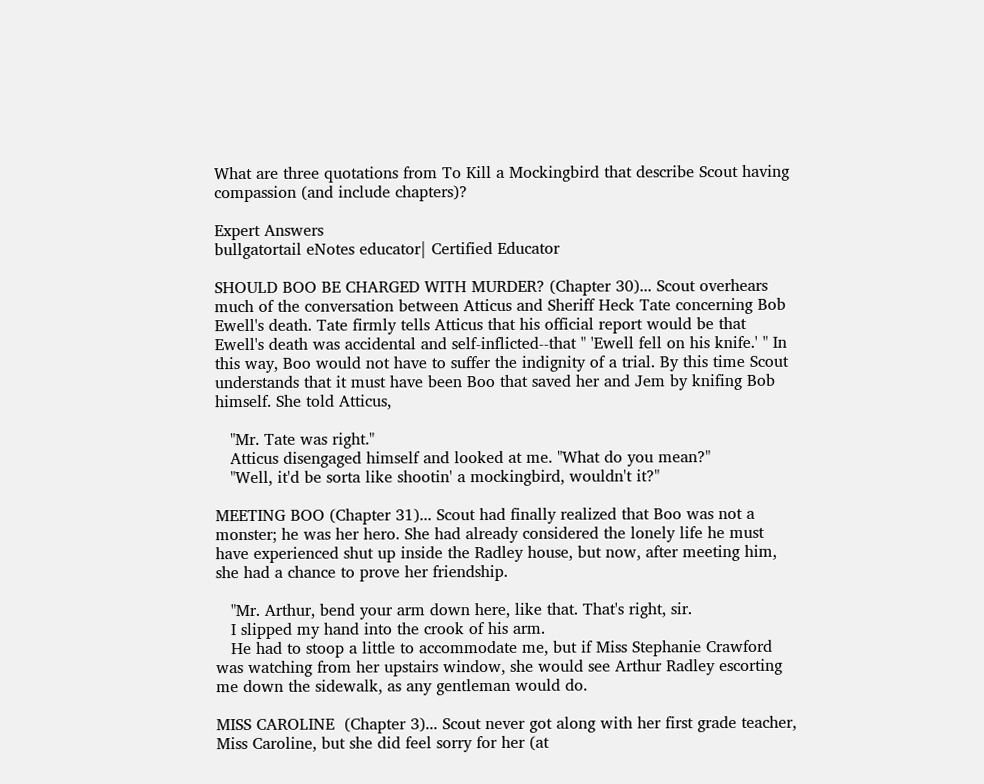What are three quotations from To Kill a Mockingbird that describe Scout having compassion (and include chapters)?

Expert Answers
bullgatortail eNotes educator| Certified Educator

SHOULD BOO BE CHARGED WITH MURDER? (Chapter 30)... Scout overhears much of the conversation between Atticus and Sheriff Heck Tate concerning Bob Ewell's death. Tate firmly tells Atticus that his official report would be that Ewell's death was accidental and self-inflicted--that " 'Ewell fell on his knife.' " In this way, Boo would not have to suffer the indignity of a trial. By this time Scout understands that it must have been Boo that saved her and Jem by knifing Bob himself. She told Atticus,

   "Mr. Tate was right."
   Atticus disengaged himself and looked at me. "What do you mean?"
   "Well, it'd be sorta like shootin' a mockingbird, wouldn't it?"

MEETING BOO (Chapter 31)... Scout had finally realized that Boo was not a monster; he was her hero. She had already considered the lonely life he must have experienced shut up inside the Radley house, but now, after meeting him, she had a chance to prove her friendship.

   "Mr. Arthur, bend your arm down here, like that. That's right, sir.
   I slipped my hand into the crook of his arm.
   He had to stoop a little to accommodate me, but if Miss Stephanie Crawford was watching from her upstairs window, she would see Arthur Radley escorting me down the sidewalk, as any gentleman would do.

MISS CAROLINE  (Chapter 3)... Scout never got along with her first grade teacher, Miss Caroline, but she did feel sorry for her (at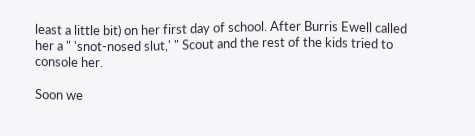least a little bit) on her first day of school. After Burris Ewell called her a " 'snot-nosed slut,' " Scout and the rest of the kids tried to console her.

Soon we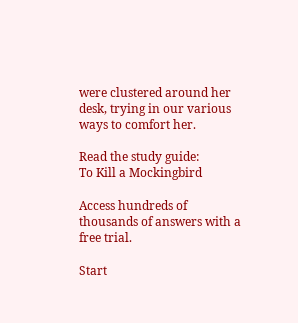were clustered around her desk, trying in our various ways to comfort her.

Read the study guide:
To Kill a Mockingbird

Access hundreds of thousands of answers with a free trial.

Start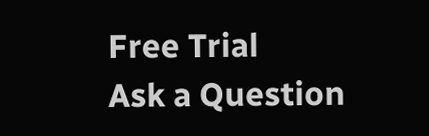Free Trial
Ask a Question